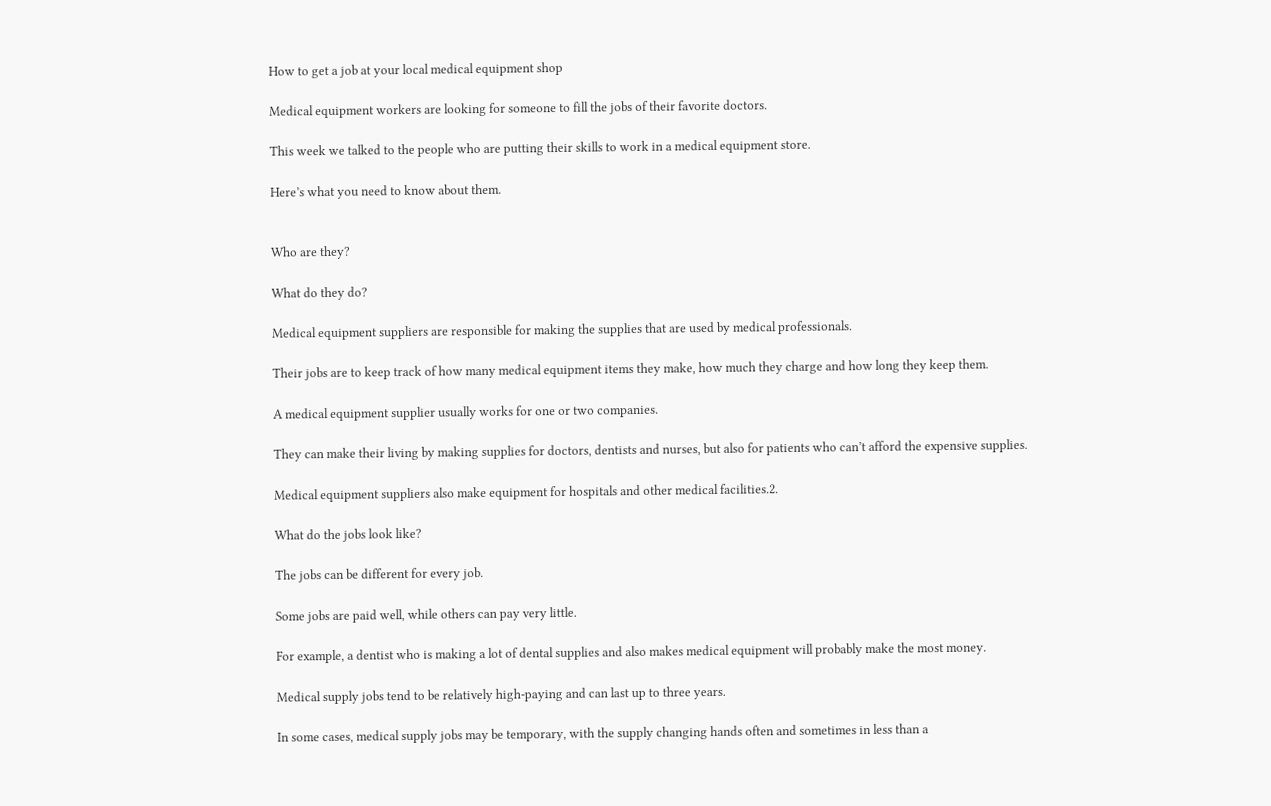How to get a job at your local medical equipment shop

Medical equipment workers are looking for someone to fill the jobs of their favorite doctors.

This week we talked to the people who are putting their skills to work in a medical equipment store.

Here’s what you need to know about them.


Who are they?

What do they do?

Medical equipment suppliers are responsible for making the supplies that are used by medical professionals.

Their jobs are to keep track of how many medical equipment items they make, how much they charge and how long they keep them.

A medical equipment supplier usually works for one or two companies.

They can make their living by making supplies for doctors, dentists and nurses, but also for patients who can’t afford the expensive supplies.

Medical equipment suppliers also make equipment for hospitals and other medical facilities.2.

What do the jobs look like?

The jobs can be different for every job.

Some jobs are paid well, while others can pay very little.

For example, a dentist who is making a lot of dental supplies and also makes medical equipment will probably make the most money.

Medical supply jobs tend to be relatively high-paying and can last up to three years.

In some cases, medical supply jobs may be temporary, with the supply changing hands often and sometimes in less than a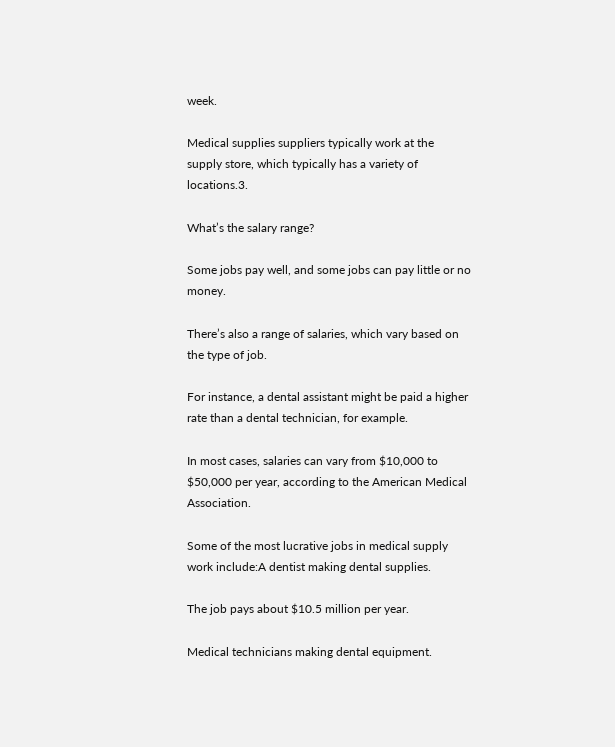week.

Medical supplies suppliers typically work at the supply store, which typically has a variety of locations.3.

What’s the salary range?

Some jobs pay well, and some jobs can pay little or no money.

There’s also a range of salaries, which vary based on the type of job.

For instance, a dental assistant might be paid a higher rate than a dental technician, for example.

In most cases, salaries can vary from $10,000 to $50,000 per year, according to the American Medical Association.

Some of the most lucrative jobs in medical supply work include:A dentist making dental supplies.

The job pays about $10.5 million per year.

Medical technicians making dental equipment.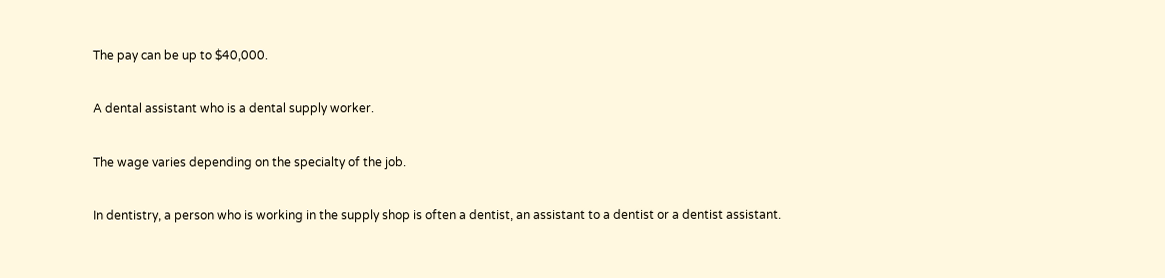The pay can be up to $40,000.

A dental assistant who is a dental supply worker.

The wage varies depending on the specialty of the job.

In dentistry, a person who is working in the supply shop is often a dentist, an assistant to a dentist or a dentist assistant.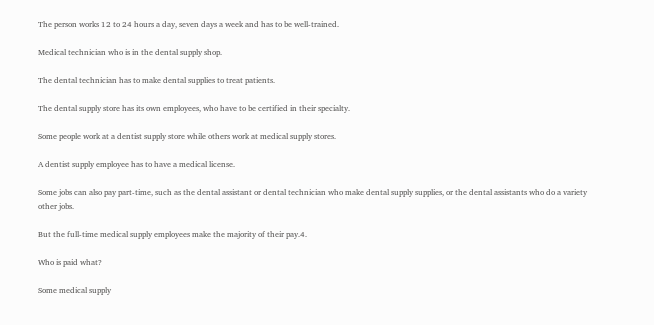The person works 12 to 24 hours a day, seven days a week and has to be well-trained.

Medical technician who is in the dental supply shop.

The dental technician has to make dental supplies to treat patients.

The dental supply store has its own employees, who have to be certified in their specialty.

Some people work at a dentist supply store while others work at medical supply stores.

A dentist supply employee has to have a medical license.

Some jobs can also pay part-time, such as the dental assistant or dental technician who make dental supply supplies, or the dental assistants who do a variety other jobs.

But the full-time medical supply employees make the majority of their pay.4.

Who is paid what?

Some medical supply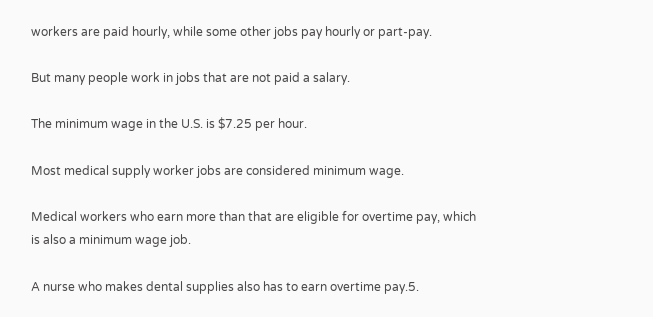workers are paid hourly, while some other jobs pay hourly or part-pay.

But many people work in jobs that are not paid a salary.

The minimum wage in the U.S. is $7.25 per hour.

Most medical supply worker jobs are considered minimum wage.

Medical workers who earn more than that are eligible for overtime pay, which is also a minimum wage job.

A nurse who makes dental supplies also has to earn overtime pay.5.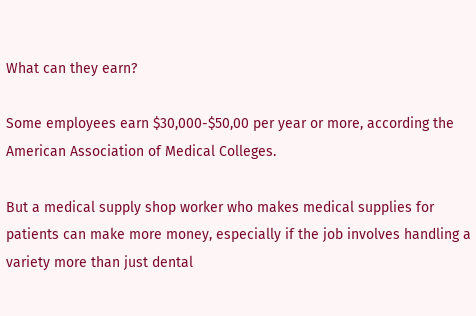What can they earn?

Some employees earn $30,000-$50,00 per year or more, according the American Association of Medical Colleges.

But a medical supply shop worker who makes medical supplies for patients can make more money, especially if the job involves handling a variety more than just dental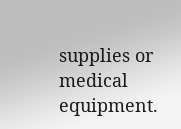supplies or medical equipment.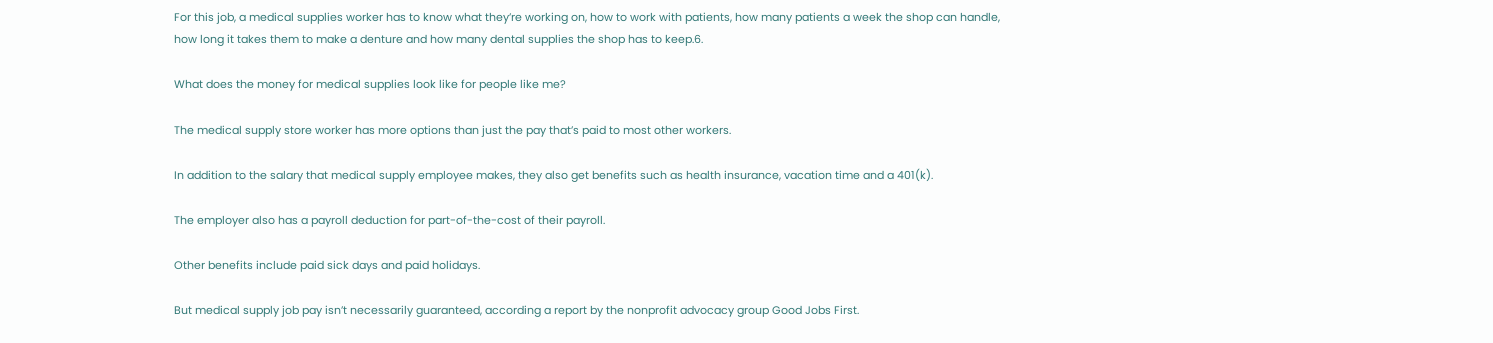For this job, a medical supplies worker has to know what they’re working on, how to work with patients, how many patients a week the shop can handle, how long it takes them to make a denture and how many dental supplies the shop has to keep.6.

What does the money for medical supplies look like for people like me?

The medical supply store worker has more options than just the pay that’s paid to most other workers.

In addition to the salary that medical supply employee makes, they also get benefits such as health insurance, vacation time and a 401(k).

The employer also has a payroll deduction for part-of-the-cost of their payroll.

Other benefits include paid sick days and paid holidays.

But medical supply job pay isn’t necessarily guaranteed, according a report by the nonprofit advocacy group Good Jobs First.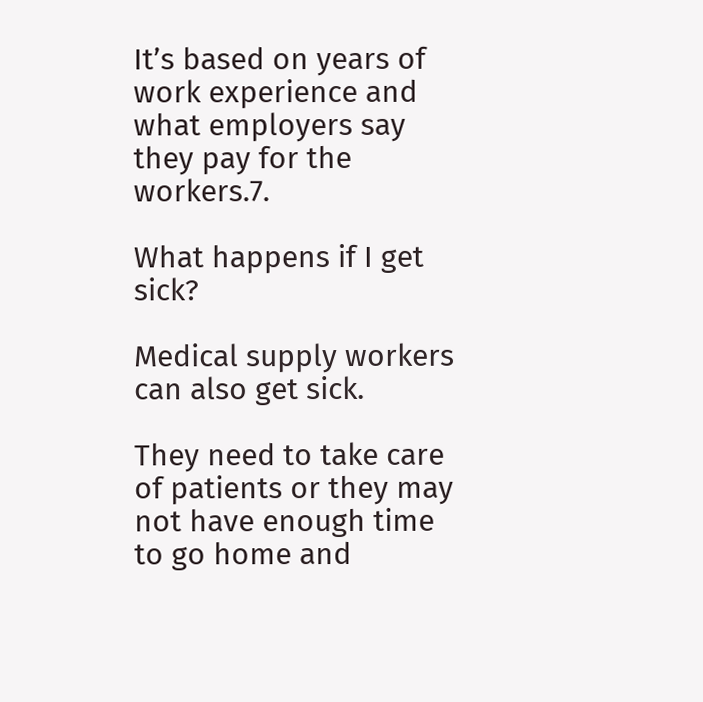It’s based on years of work experience and what employers say they pay for the workers.7.

What happens if I get sick?

Medical supply workers can also get sick.

They need to take care of patients or they may not have enough time to go home and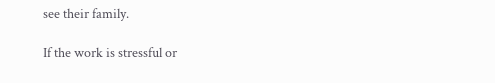see their family.

If the work is stressful or